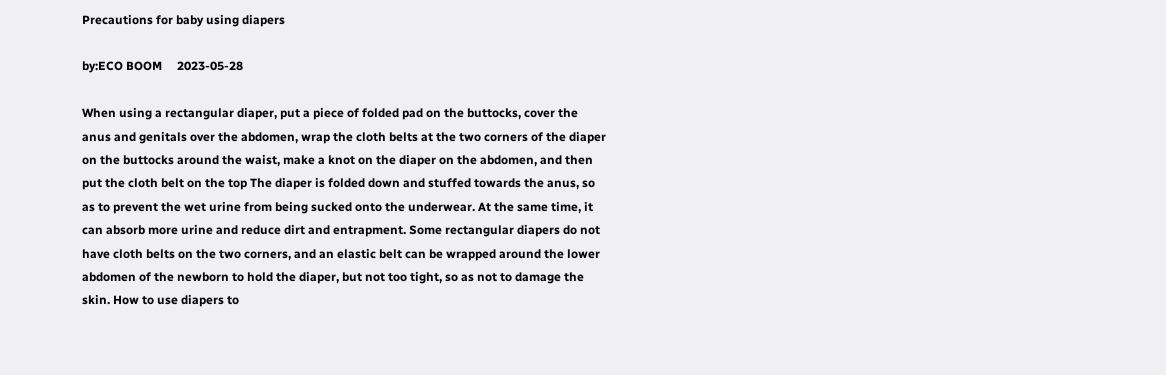Precautions for baby using diapers

by:ECO BOOM     2023-05-28

When using a rectangular diaper, put a piece of folded pad on the buttocks, cover the anus and genitals over the abdomen, wrap the cloth belts at the two corners of the diaper on the buttocks around the waist, make a knot on the diaper on the abdomen, and then put the cloth belt on the top The diaper is folded down and stuffed towards the anus, so as to prevent the wet urine from being sucked onto the underwear. At the same time, it can absorb more urine and reduce dirt and entrapment. Some rectangular diapers do not have cloth belts on the two corners, and an elastic belt can be wrapped around the lower abdomen of the newborn to hold the diaper, but not too tight, so as not to damage the skin. How to use diapers to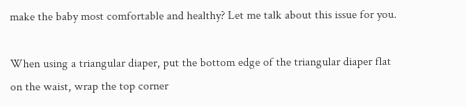make the baby most comfortable and healthy? Let me talk about this issue for you.

When using a triangular diaper, put the bottom edge of the triangular diaper flat on the waist, wrap the top corner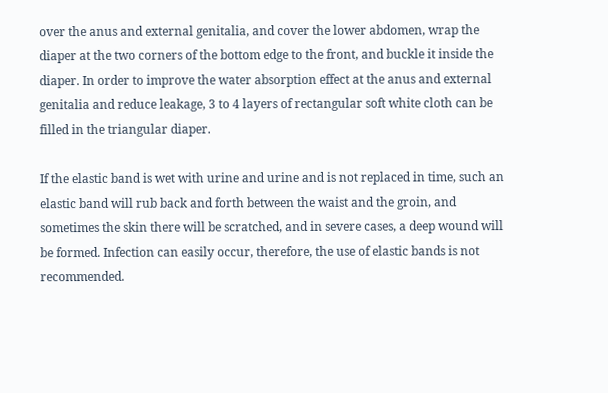over the anus and external genitalia, and cover the lower abdomen, wrap the diaper at the two corners of the bottom edge to the front, and buckle it inside the diaper. In order to improve the water absorption effect at the anus and external genitalia and reduce leakage, 3 to 4 layers of rectangular soft white cloth can be filled in the triangular diaper.

If the elastic band is wet with urine and urine and is not replaced in time, such an elastic band will rub back and forth between the waist and the groin, and sometimes the skin there will be scratched, and in severe cases, a deep wound will be formed. Infection can easily occur, therefore, the use of elastic bands is not recommended.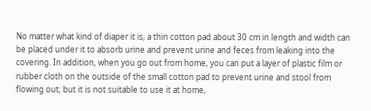No matter what kind of diaper it is, a thin cotton pad about 30 cm in length and width can be placed under it to absorb urine and prevent urine and feces from leaking into the covering. In addition, when you go out from home, you can put a layer of plastic film or rubber cloth on the outside of the small cotton pad to prevent urine and stool from flowing out; but it is not suitable to use it at home,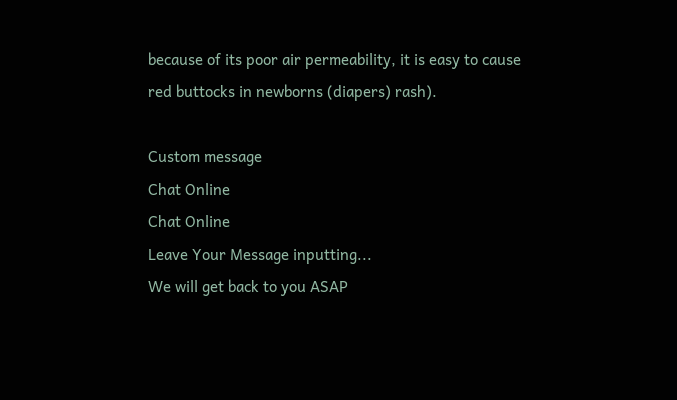because of its poor air permeability, it is easy to cause red buttocks in newborns (diapers) rash).

Custom message
Chat Online
Chat Online
Leave Your Message inputting...
We will get back to you ASAP